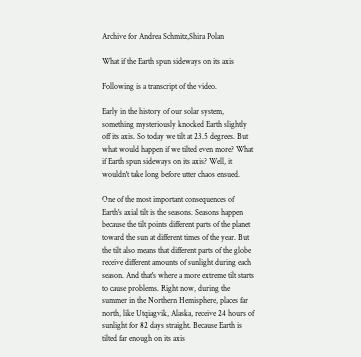Archive for Andrea Schmitz,Shira Polan

What if the Earth spun sideways on its axis

Following is a transcript of the video.

Early in the history of our solar system, something mysteriously knocked Earth slightly off its axis. So today we tilt at 23.5 degrees. But what would happen if we tilted even more? What if Earth spun sideways on its axis? Well, it wouldn't take long before utter chaos ensued.

One of the most important consequences of Earth's axial tilt is the seasons. Seasons happen because the tilt points different parts of the planet toward the sun at different times of the year. But the tilt also means that different parts of the globe receive different amounts of sunlight during each season. And that's where a more extreme tilt starts to cause problems. Right now, during the summer in the Northern Hemisphere, places far north, like Utqiagvik, Alaska, receive 24 hours of sunlight for 82 days straight. Because Earth is tilted far enough on its axis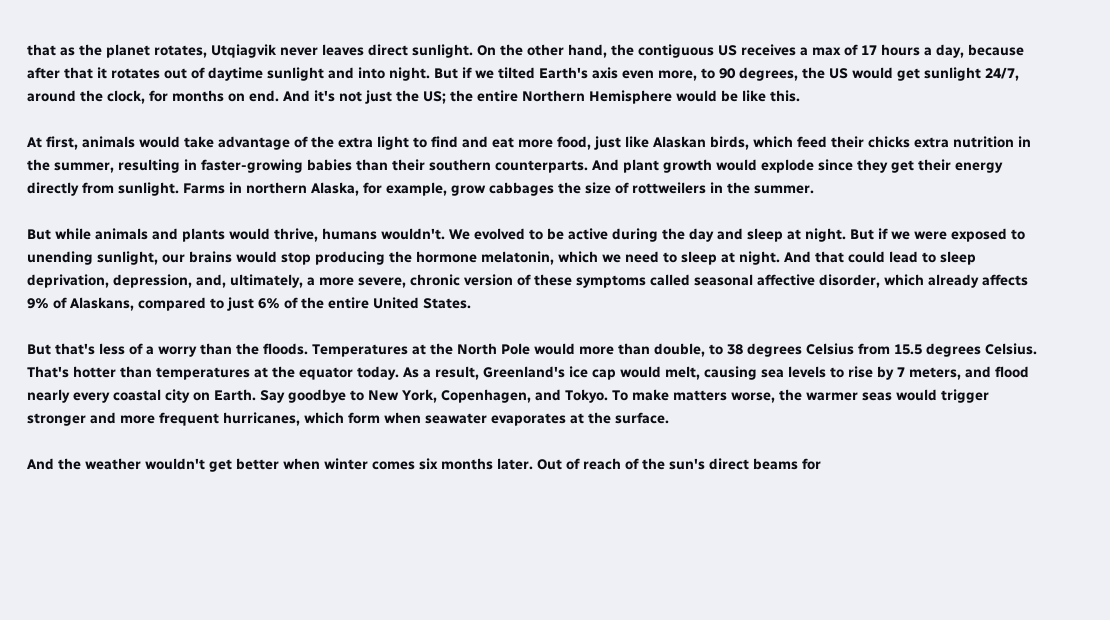that as the planet rotates, Utqiagvik never leaves direct sunlight. On the other hand, the contiguous US receives a max of 17 hours a day, because after that it rotates out of daytime sunlight and into night. But if we tilted Earth's axis even more, to 90 degrees, the US would get sunlight 24/7, around the clock, for months on end. And it's not just the US; the entire Northern Hemisphere would be like this.

At first, animals would take advantage of the extra light to find and eat more food, just like Alaskan birds, which feed their chicks extra nutrition in the summer, resulting in faster-growing babies than their southern counterparts. And plant growth would explode since they get their energy directly from sunlight. Farms in northern Alaska, for example, grow cabbages the size of rottweilers in the summer.

But while animals and plants would thrive, humans wouldn't. We evolved to be active during the day and sleep at night. But if we were exposed to unending sunlight, our brains would stop producing the hormone melatonin, which we need to sleep at night. And that could lead to sleep deprivation, depression, and, ultimately, a more severe, chronic version of these symptoms called seasonal affective disorder, which already affects 9% of Alaskans, compared to just 6% of the entire United States.

But that's less of a worry than the floods. Temperatures at the North Pole would more than double, to 38 degrees Celsius from 15.5 degrees Celsius. That's hotter than temperatures at the equator today. As a result, Greenland's ice cap would melt, causing sea levels to rise by 7 meters, and flood nearly every coastal city on Earth. Say goodbye to New York, Copenhagen, and Tokyo. To make matters worse, the warmer seas would trigger stronger and more frequent hurricanes, which form when seawater evaporates at the surface.

And the weather wouldn't get better when winter comes six months later. Out of reach of the sun's direct beams for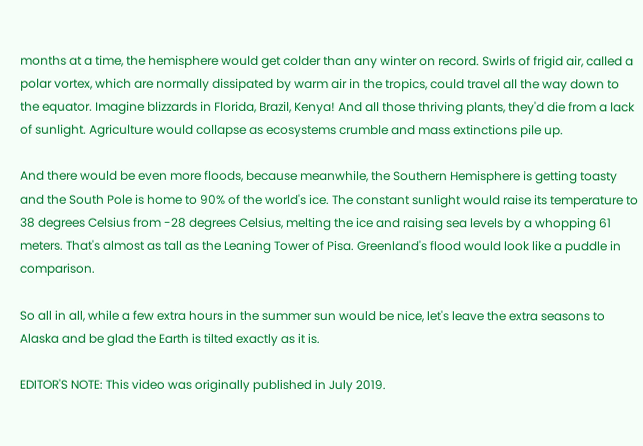months at a time, the hemisphere would get colder than any winter on record. Swirls of frigid air, called a polar vortex, which are normally dissipated by warm air in the tropics, could travel all the way down to the equator. Imagine blizzards in Florida, Brazil, Kenya! And all those thriving plants, they'd die from a lack of sunlight. Agriculture would collapse as ecosystems crumble and mass extinctions pile up.

And there would be even more floods, because meanwhile, the Southern Hemisphere is getting toasty and the South Pole is home to 90% of the world's ice. The constant sunlight would raise its temperature to 38 degrees Celsius from -28 degrees Celsius, melting the ice and raising sea levels by a whopping 61 meters. That's almost as tall as the Leaning Tower of Pisa. Greenland's flood would look like a puddle in comparison.

So all in all, while a few extra hours in the summer sun would be nice, let's leave the extra seasons to Alaska and be glad the Earth is tilted exactly as it is.

EDITOR'S NOTE: This video was originally published in July 2019.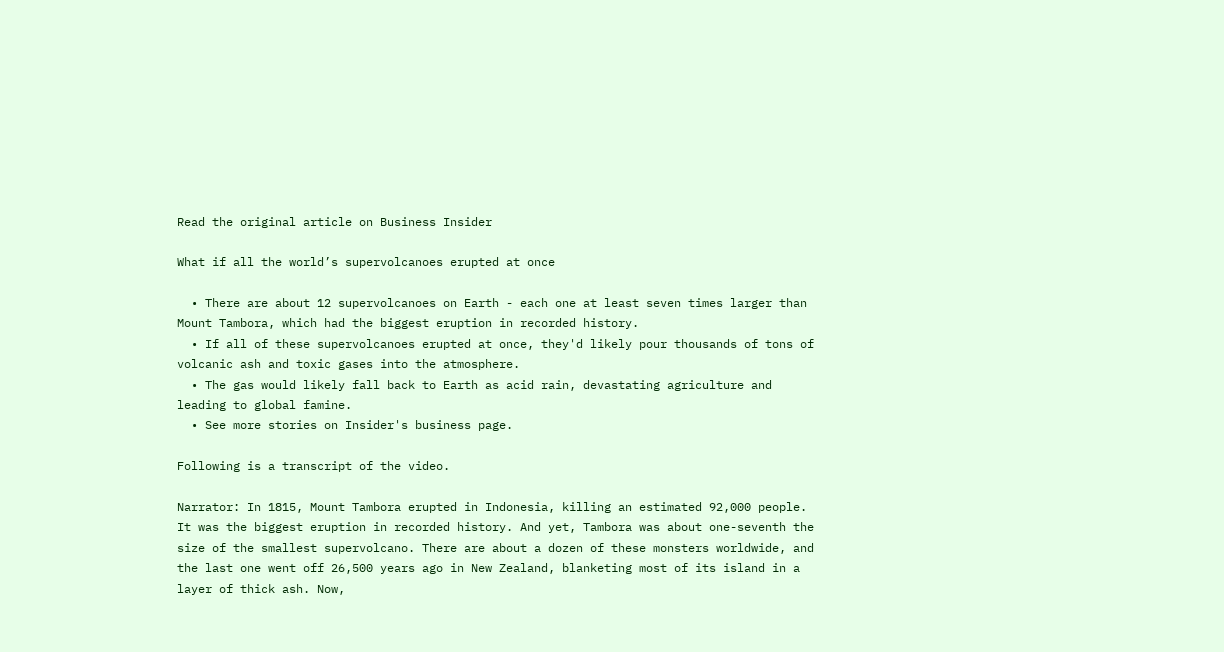Read the original article on Business Insider

What if all the world’s supervolcanoes erupted at once

  • There are about 12 supervolcanoes on Earth - each one at least seven times larger than Mount Tambora, which had the biggest eruption in recorded history.
  • If all of these supervolcanoes erupted at once, they'd likely pour thousands of tons of volcanic ash and toxic gases into the atmosphere.
  • The gas would likely fall back to Earth as acid rain, devastating agriculture and leading to global famine.
  • See more stories on Insider's business page.

Following is a transcript of the video.

Narrator: In 1815, Mount Tambora erupted in Indonesia, killing an estimated 92,000 people. It was the biggest eruption in recorded history. And yet, Tambora was about one-seventh the size of the smallest supervolcano. There are about a dozen of these monsters worldwide, and the last one went off 26,500 years ago in New Zealand, blanketing most of its island in a layer of thick ash. Now,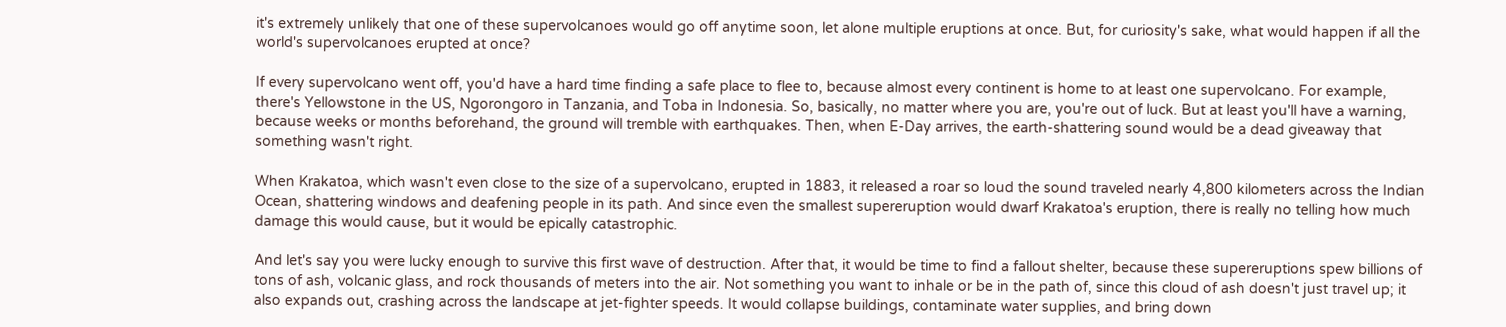it's extremely unlikely that one of these supervolcanoes would go off anytime soon, let alone multiple eruptions at once. But, for curiosity's sake, what would happen if all the world's supervolcanoes erupted at once?

If every supervolcano went off, you'd have a hard time finding a safe place to flee to, because almost every continent is home to at least one supervolcano. For example, there's Yellowstone in the US, Ngorongoro in Tanzania, and Toba in Indonesia. So, basically, no matter where you are, you're out of luck. But at least you'll have a warning, because weeks or months beforehand, the ground will tremble with earthquakes. Then, when E-Day arrives, the earth-shattering sound would be a dead giveaway that something wasn't right.

When Krakatoa, which wasn't even close to the size of a supervolcano, erupted in 1883, it released a roar so loud the sound traveled nearly 4,800 kilometers across the Indian Ocean, shattering windows and deafening people in its path. And since even the smallest supereruption would dwarf Krakatoa's eruption, there is really no telling how much damage this would cause, but it would be epically catastrophic.

And let's say you were lucky enough to survive this first wave of destruction. After that, it would be time to find a fallout shelter, because these supereruptions spew billions of tons of ash, volcanic glass, and rock thousands of meters into the air. Not something you want to inhale or be in the path of, since this cloud of ash doesn't just travel up; it also expands out, crashing across the landscape at jet-fighter speeds. It would collapse buildings, contaminate water supplies, and bring down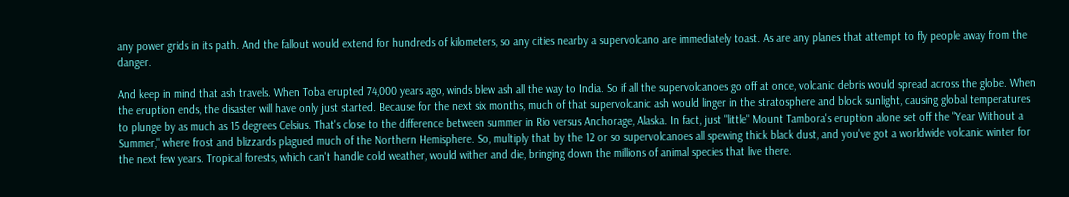any power grids in its path. And the fallout would extend for hundreds of kilometers, so any cities nearby a supervolcano are immediately toast. As are any planes that attempt to fly people away from the danger.

And keep in mind that ash travels. When Toba erupted 74,000 years ago, winds blew ash all the way to India. So if all the supervolcanoes go off at once, volcanic debris would spread across the globe. When the eruption ends, the disaster will have only just started. Because for the next six months, much of that supervolcanic ash would linger in the stratosphere and block sunlight, causing global temperatures to plunge by as much as 15 degrees Celsius. That's close to the difference between summer in Rio versus Anchorage, Alaska. In fact, just "little" Mount Tambora's eruption alone set off the "Year Without a Summer," where frost and blizzards plagued much of the Northern Hemisphere. So, multiply that by the 12 or so supervolcanoes all spewing thick black dust, and you've got a worldwide volcanic winter for the next few years. Tropical forests, which can't handle cold weather, would wither and die, bringing down the millions of animal species that live there.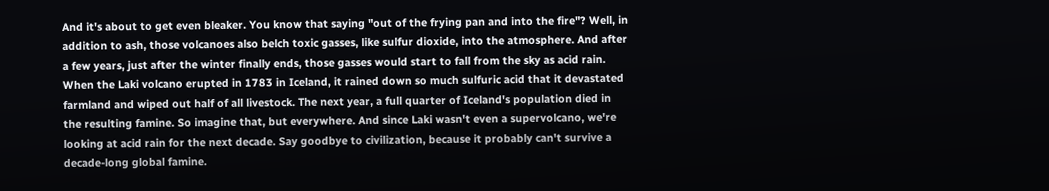And it's about to get even bleaker. You know that saying "out of the frying pan and into the fire"? Well, in addition to ash, those volcanoes also belch toxic gasses, like sulfur dioxide, into the atmosphere. And after a few years, just after the winter finally ends, those gasses would start to fall from the sky as acid rain. When the Laki volcano erupted in 1783 in Iceland, it rained down so much sulfuric acid that it devastated farmland and wiped out half of all livestock. The next year, a full quarter of Iceland's population died in the resulting famine. So imagine that, but everywhere. And since Laki wasn't even a supervolcano, we're looking at acid rain for the next decade. Say goodbye to civilization, because it probably can't survive a decade-long global famine.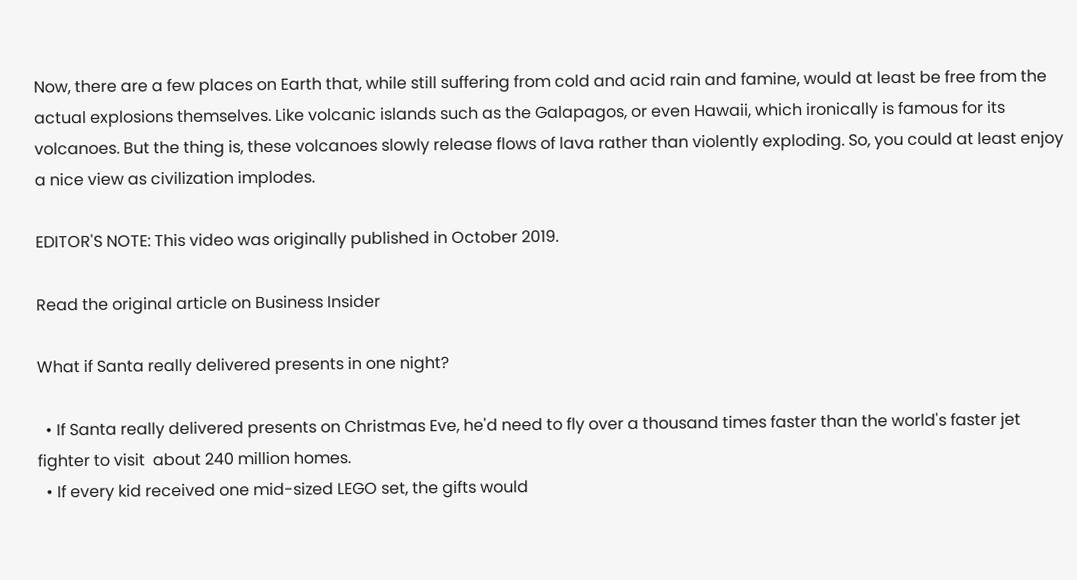Now, there are a few places on Earth that, while still suffering from cold and acid rain and famine, would at least be free from the actual explosions themselves. Like volcanic islands such as the Galapagos, or even Hawaii, which ironically is famous for its volcanoes. But the thing is, these volcanoes slowly release flows of lava rather than violently exploding. So, you could at least enjoy a nice view as civilization implodes.

EDITOR'S NOTE: This video was originally published in October 2019.

Read the original article on Business Insider

What if Santa really delivered presents in one night?

  • If Santa really delivered presents on Christmas Eve, he'd need to fly over a thousand times faster than the world's faster jet fighter to visit  about 240 million homes.
  • If every kid received one mid-sized LEGO set, the gifts would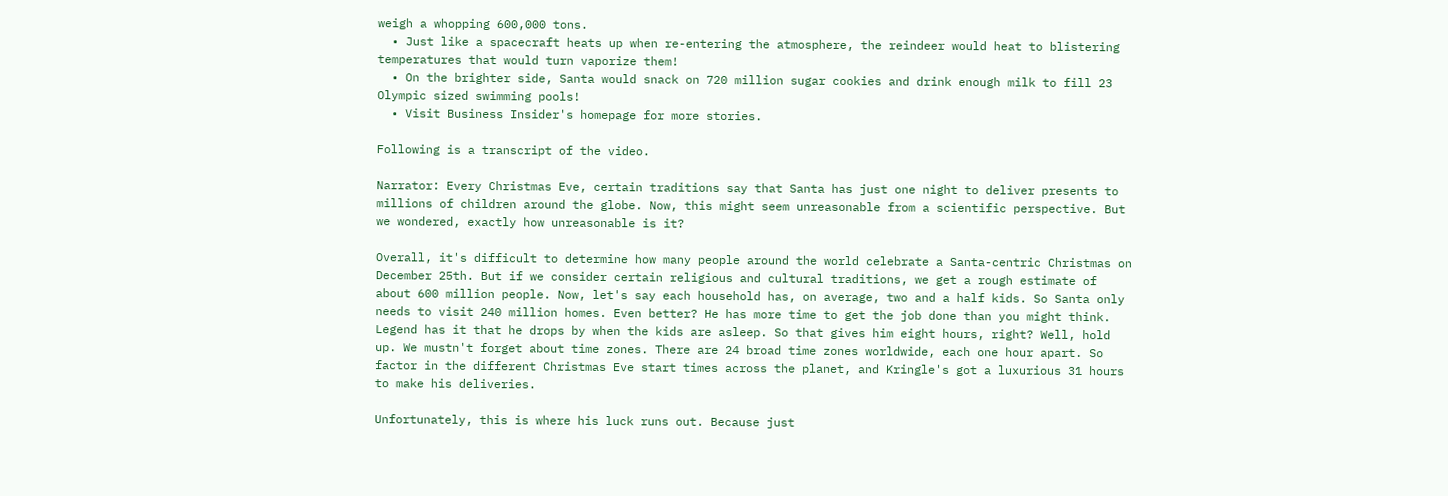weigh a whopping 600,000 tons.
  • Just like a spacecraft heats up when re-entering the atmosphere, the reindeer would heat to blistering temperatures that would turn vaporize them!
  • On the brighter side, Santa would snack on 720 million sugar cookies and drink enough milk to fill 23 Olympic sized swimming pools!
  • Visit Business Insider's homepage for more stories.

Following is a transcript of the video.

Narrator: Every Christmas Eve, certain traditions say that Santa has just one night to deliver presents to millions of children around the globe. Now, this might seem unreasonable from a scientific perspective. But we wondered, exactly how unreasonable is it?

Overall, it's difficult to determine how many people around the world celebrate a Santa-centric Christmas on December 25th. But if we consider certain religious and cultural traditions, we get a rough estimate of about 600 million people. Now, let's say each household has, on average, two and a half kids. So Santa only needs to visit 240 million homes. Even better? He has more time to get the job done than you might think. Legend has it that he drops by when the kids are asleep. So that gives him eight hours, right? Well, hold up. We mustn't forget about time zones. There are 24 broad time zones worldwide, each one hour apart. So factor in the different Christmas Eve start times across the planet, and Kringle's got a luxurious 31 hours to make his deliveries.

Unfortunately, this is where his luck runs out. Because just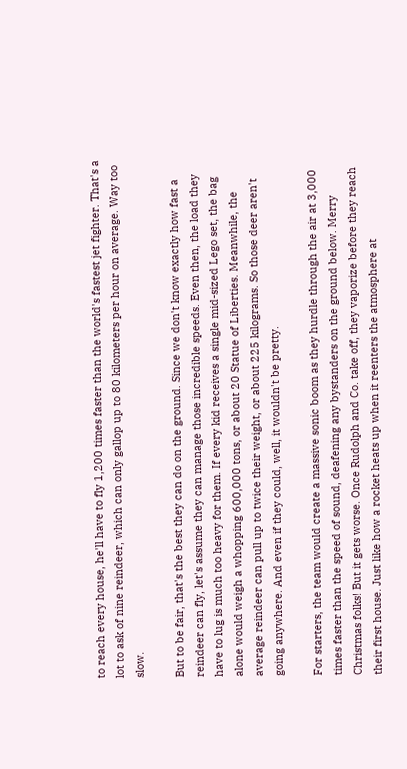to reach every house, he'll have to fly 1,200 times faster than the world's fastest jet fighter. That's a lot to ask of nine reindeer, which can only gallop up to 80 kilometers per hour on average. Way too slow.

But to be fair, that's the best they can do on the ground. Since we don't know exactly how fast a reindeer can fly, let's assume they can manage those incredible speeds. Even then, the load they have to lug is much too heavy for them. If every kid receives a single mid-sized Lego set, the bag alone would weigh a whopping 600,000 tons, or about 20 Statue of Liberties. Meanwhile, the average reindeer can pull up to twice their weight, or about 225 kilograms. So those deer aren't going anywhere. And even if they could, well, it wouldn't be pretty.

For starters, the team would create a massive sonic boom as they hurdle through the air at 3,000 times faster than the speed of sound, deafening any bystanders on the ground below. Merry Christmas folks! But it gets worse. Once Rudolph and Co. take off, they vaporize before they reach their first house. Just like how a rocket heats up when it reenters the atmosphere at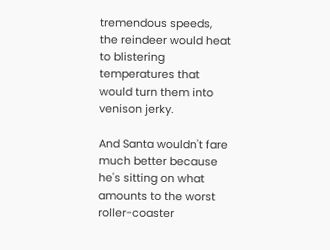tremendous speeds, the reindeer would heat to blistering temperatures that would turn them into venison jerky.

And Santa wouldn't fare much better because he's sitting on what amounts to the worst roller-coaster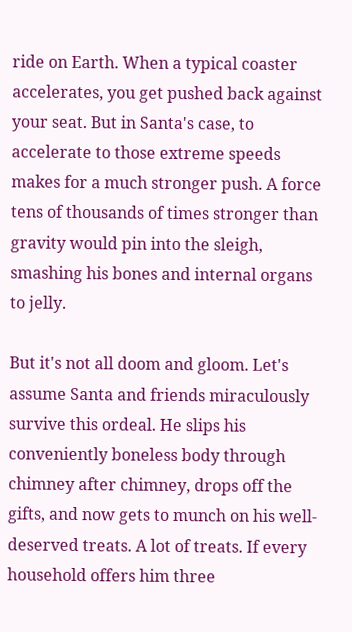ride on Earth. When a typical coaster accelerates, you get pushed back against your seat. But in Santa's case, to accelerate to those extreme speeds makes for a much stronger push. A force tens of thousands of times stronger than gravity would pin into the sleigh, smashing his bones and internal organs to jelly.

But it's not all doom and gloom. Let's assume Santa and friends miraculously survive this ordeal. He slips his conveniently boneless body through chimney after chimney, drops off the gifts, and now gets to munch on his well-deserved treats. A lot of treats. If every household offers him three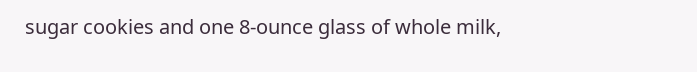sugar cookies and one 8-ounce glass of whole milk,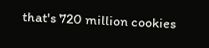that's 720 million cookies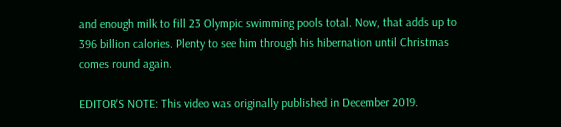and enough milk to fill 23 Olympic swimming pools total. Now, that adds up to 396 billion calories. Plenty to see him through his hibernation until Christmas comes round again.

EDITOR'S NOTE: This video was originally published in December 2019.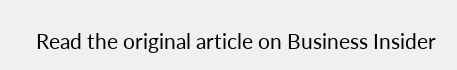Read the original article on Business Insider